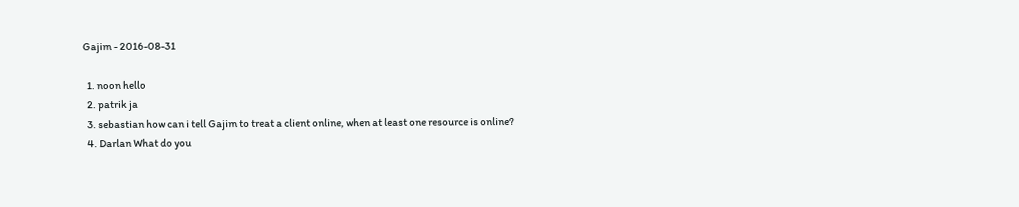Gajim - 2016-08-31

  1. noon hello
  2. patrik ja
  3. sebastian how can i tell Gajim to treat a client online, when at least one resource is online?
  4. Darlan What do you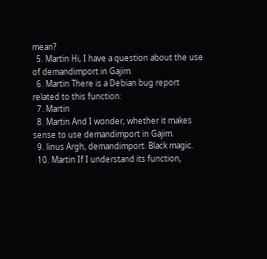mean?
  5. Martin Hi, I have a question about the use of demandimport in Gajim.
  6. Martin There is a Debian bug report related to this function:
  7. Martin
  8. Martin And I wonder, whether it makes sense to use demandimport in Gajim.
  9. linus Argh, demandimport. Black magic.
  10. Martin If I understand its function,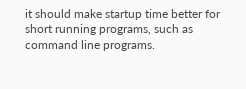it should make startup time better for short running programs, such as command line programs.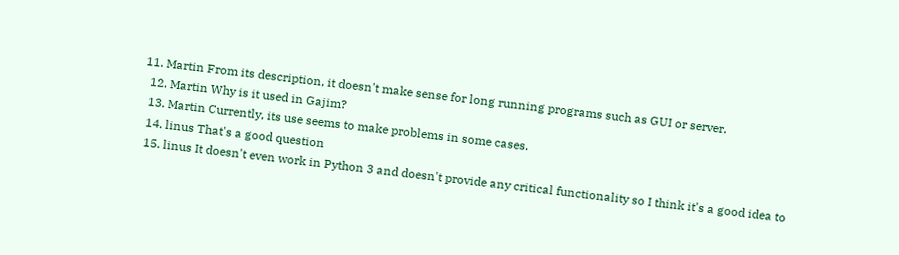11. Martin From its description, it doesn't make sense for long running programs such as GUI or server.
  12. Martin Why is it used in Gajim?
  13. Martin Currently, its use seems to make problems in some cases.
  14. linus That's a good question
  15. linus It doesn't even work in Python 3 and doesn't provide any critical functionality so I think it's a good idea to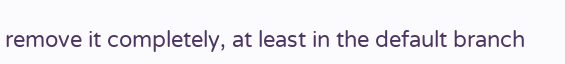remove it completely, at least in the default branch